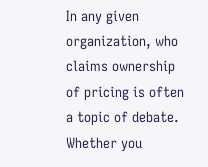In any given organization, who claims ownership of pricing is often a topic of debate. Whether you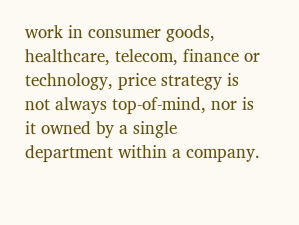work in consumer goods, healthcare, telecom, finance or technology, price strategy is not always top-of-mind, nor is it owned by a single department within a company.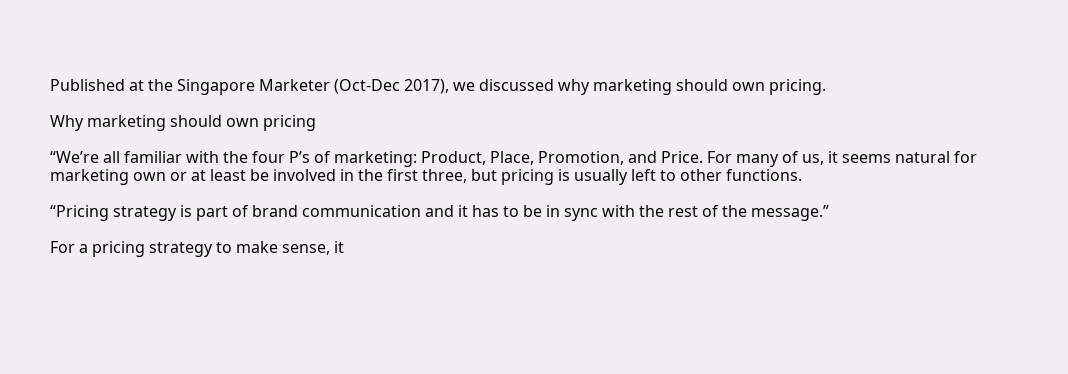Published at the Singapore Marketer (Oct-Dec 2017), we discussed why marketing should own pricing.

Why marketing should own pricing

“We’re all familiar with the four P’s of marketing: Product, Place, Promotion, and Price. For many of us, it seems natural for marketing own or at least be involved in the first three, but pricing is usually left to other functions.

“Pricing strategy is part of brand communication and it has to be in sync with the rest of the message.”

For a pricing strategy to make sense, it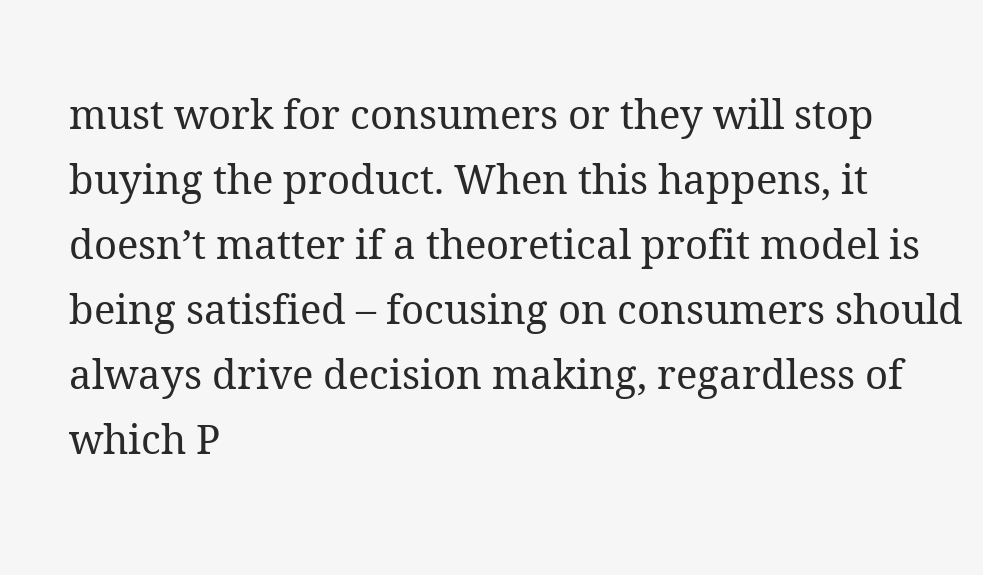must work for consumers or they will stop buying the product. When this happens, it doesn’t matter if a theoretical profit model is being satisfied – focusing on consumers should always drive decision making, regardless of which P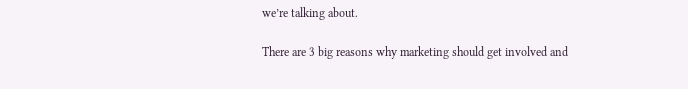we’re talking about.

There are 3 big reasons why marketing should get involved and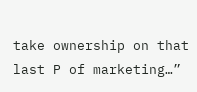take ownership on that last P of marketing…”